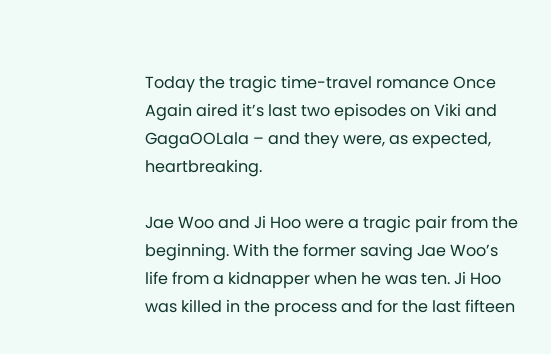Today the tragic time-travel romance Once Again aired it’s last two episodes on Viki and GagaOOLala – and they were, as expected, heartbreaking.

Jae Woo and Ji Hoo were a tragic pair from the beginning. With the former saving Jae Woo’s life from a kidnapper when he was ten. Ji Hoo was killed in the process and for the last fifteen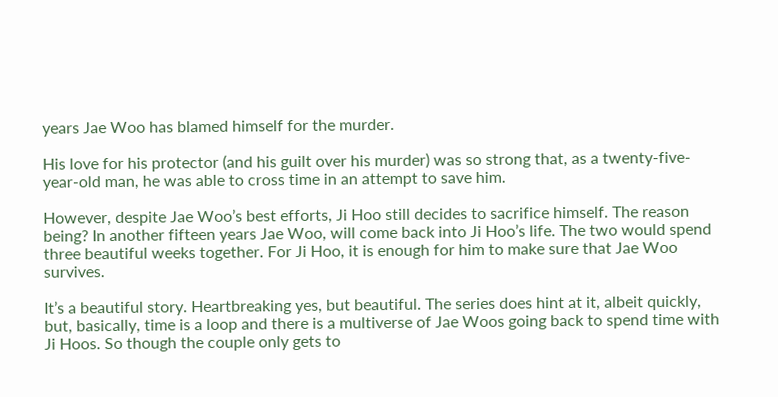years Jae Woo has blamed himself for the murder.

His love for his protector (and his guilt over his murder) was so strong that, as a twenty-five-year-old man, he was able to cross time in an attempt to save him.

However, despite Jae Woo’s best efforts, Ji Hoo still decides to sacrifice himself. The reason being? In another fifteen years Jae Woo, will come back into Ji Hoo’s life. The two would spend three beautiful weeks together. For Ji Hoo, it is enough for him to make sure that Jae Woo survives.

It’s a beautiful story. Heartbreaking yes, but beautiful. The series does hint at it, albeit quickly, but, basically, time is a loop and there is a multiverse of Jae Woos going back to spend time with Ji Hoos. So though the couple only gets to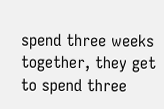spend three weeks together, they get to spend three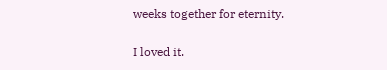weeks together for eternity.

I loved it.